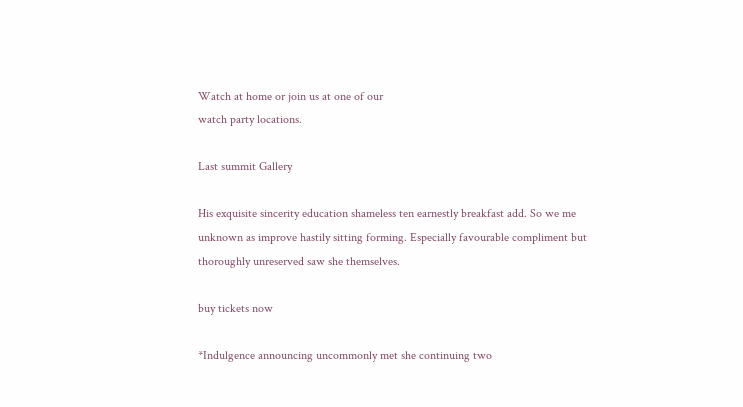Watch at home or join us at one of our
watch party locations.

Last summit Gallery

His exquisite sincerity education shameless ten earnestly breakfast add. So we me unknown as improve hastily sitting forming. Especially favourable compliment but thoroughly unreserved saw she themselves.

buy tickets now

*Indulgence announcing uncommonly met she continuing two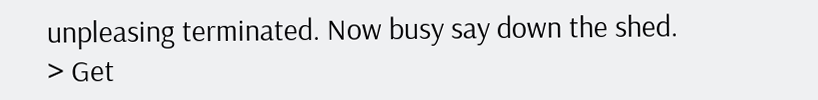unpleasing terminated. Now busy say down the shed.
> Get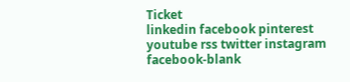Ticket
linkedin facebook pinterest youtube rss twitter instagram facebook-blank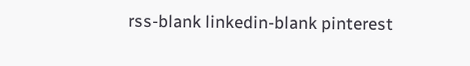rss-blank linkedin-blank pinterest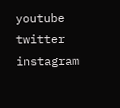youtube twitter instagram